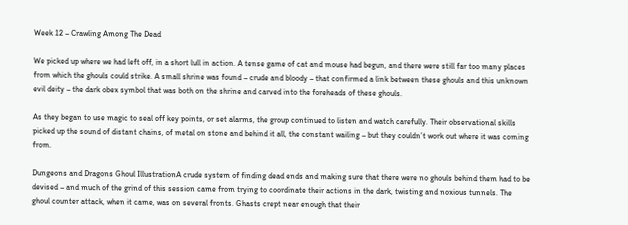Week 12 – Crawling Among The Dead

We picked up where we had left off, in a short lull in action. A tense game of cat and mouse had begun, and there were still far too many places from which the ghouls could strike. A small shrine was found – crude and bloody – that confirmed a link between these ghouls and this unknown evil deity – the dark obex symbol that was both on the shrine and carved into the foreheads of these ghouls.

As they began to use magic to seal off key points, or set alarms, the group continued to listen and watch carefully. Their observational skills picked up the sound of distant chains, of metal on stone and behind it all, the constant wailing – but they couldn’t work out where it was coming from.

Dungeons and Dragons Ghoul IllustrationA crude system of finding dead ends and making sure that there were no ghouls behind them had to be devised – and much of the grind of this session came from trying to coordinate their actions in the dark, twisting and noxious tunnels. The ghoul counter attack, when it came, was on several fronts. Ghasts crept near enough that their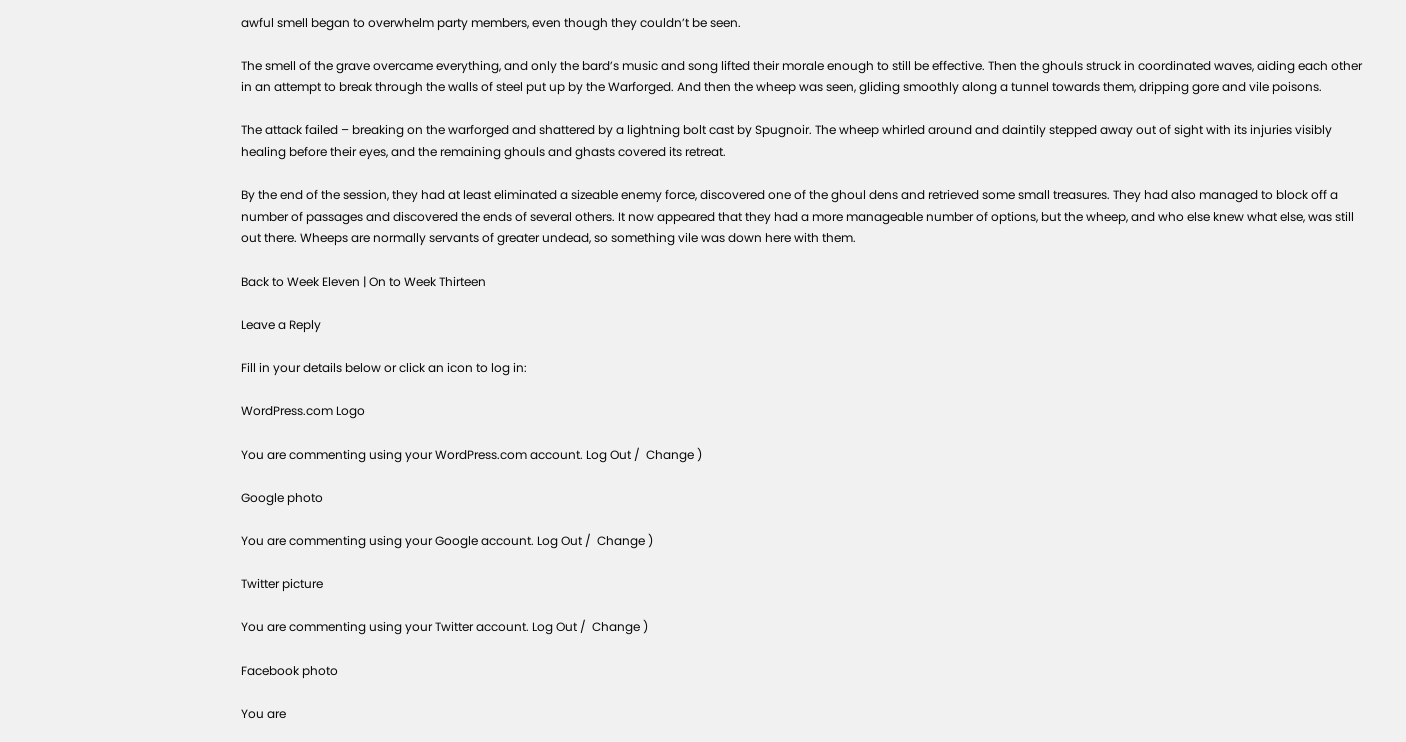awful smell began to overwhelm party members, even though they couldn’t be seen.

The smell of the grave overcame everything, and only the bard’s music and song lifted their morale enough to still be effective. Then the ghouls struck in coordinated waves, aiding each other in an attempt to break through the walls of steel put up by the Warforged. And then the wheep was seen, gliding smoothly along a tunnel towards them, dripping gore and vile poisons.

The attack failed – breaking on the warforged and shattered by a lightning bolt cast by Spugnoir. The wheep whirled around and daintily stepped away out of sight with its injuries visibly healing before their eyes, and the remaining ghouls and ghasts covered its retreat.

By the end of the session, they had at least eliminated a sizeable enemy force, discovered one of the ghoul dens and retrieved some small treasures. They had also managed to block off a number of passages and discovered the ends of several others. It now appeared that they had a more manageable number of options, but the wheep, and who else knew what else, was still out there. Wheeps are normally servants of greater undead, so something vile was down here with them.

Back to Week Eleven | On to Week Thirteen

Leave a Reply

Fill in your details below or click an icon to log in:

WordPress.com Logo

You are commenting using your WordPress.com account. Log Out /  Change )

Google photo

You are commenting using your Google account. Log Out /  Change )

Twitter picture

You are commenting using your Twitter account. Log Out /  Change )

Facebook photo

You are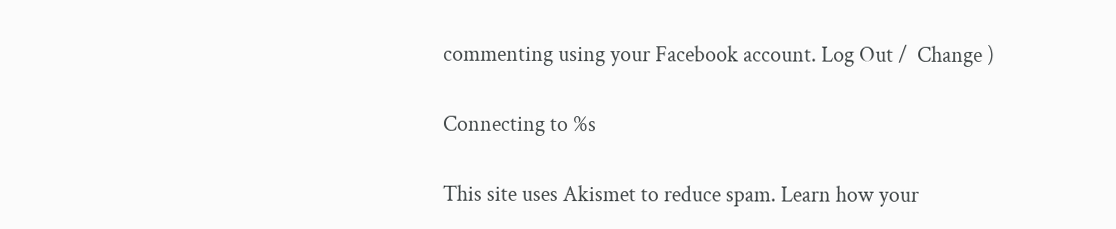commenting using your Facebook account. Log Out /  Change )

Connecting to %s

This site uses Akismet to reduce spam. Learn how your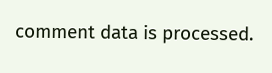comment data is processed.